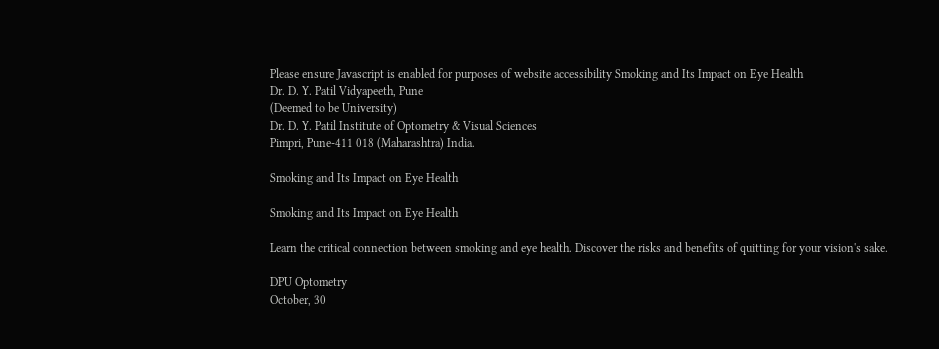Please ensure Javascript is enabled for purposes of website accessibility Smoking and Its Impact on Eye Health
Dr. D. Y. Patil Vidyapeeth, Pune
(Deemed to be University)
Dr. D. Y. Patil Institute of Optometry & Visual Sciences
Pimpri, Pune-411 018 (Maharashtra) India.

Smoking and Its Impact on Eye Health

Smoking and Its Impact on Eye Health

Learn the critical connection between smoking and eye health. Discover the risks and benefits of quitting for your vision's sake.

DPU Optometry
October, 30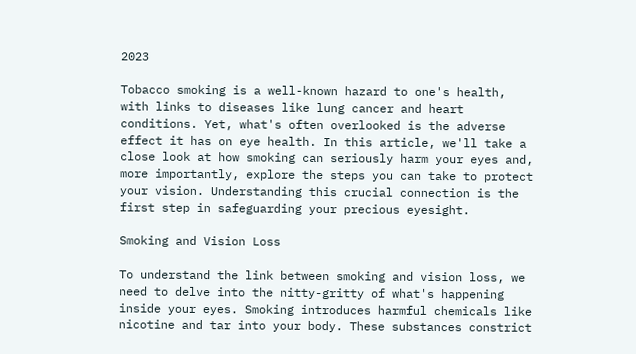2023

Tobacco smoking is a well-known hazard to one's health, with links to diseases like lung cancer and heart conditions. Yet, what's often overlooked is the adverse effect it has on eye health. In this article, we'll take a close look at how smoking can seriously harm your eyes and, more importantly, explore the steps you can take to protect your vision. Understanding this crucial connection is the first step in safeguarding your precious eyesight.

Smoking and Vision Loss

To understand the link between smoking and vision loss, we need to delve into the nitty-gritty of what's happening inside your eyes. Smoking introduces harmful chemicals like nicotine and tar into your body. These substances constrict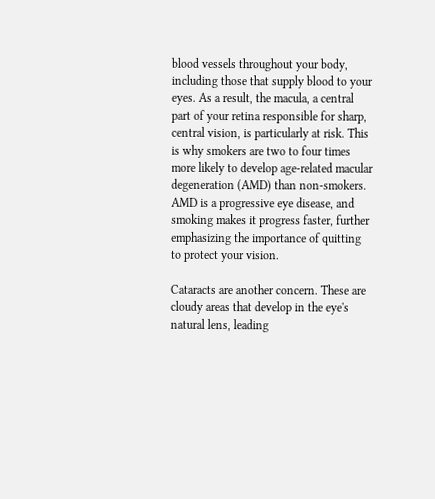blood vessels throughout your body, including those that supply blood to your eyes. As a result, the macula, a central part of your retina responsible for sharp, central vision, is particularly at risk. This is why smokers are two to four times more likely to develop age-related macular degeneration (AMD) than non-smokers. AMD is a progressive eye disease, and smoking makes it progress faster, further emphasizing the importance of quitting to protect your vision.

Cataracts are another concern. These are cloudy areas that develop in the eye's natural lens, leading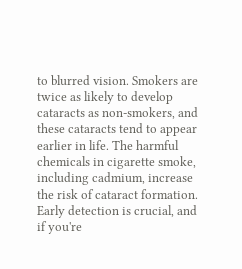to blurred vision. Smokers are twice as likely to develop cataracts as non-smokers, and these cataracts tend to appear earlier in life. The harmful chemicals in cigarette smoke, including cadmium, increase the risk of cataract formation. Early detection is crucial, and if you're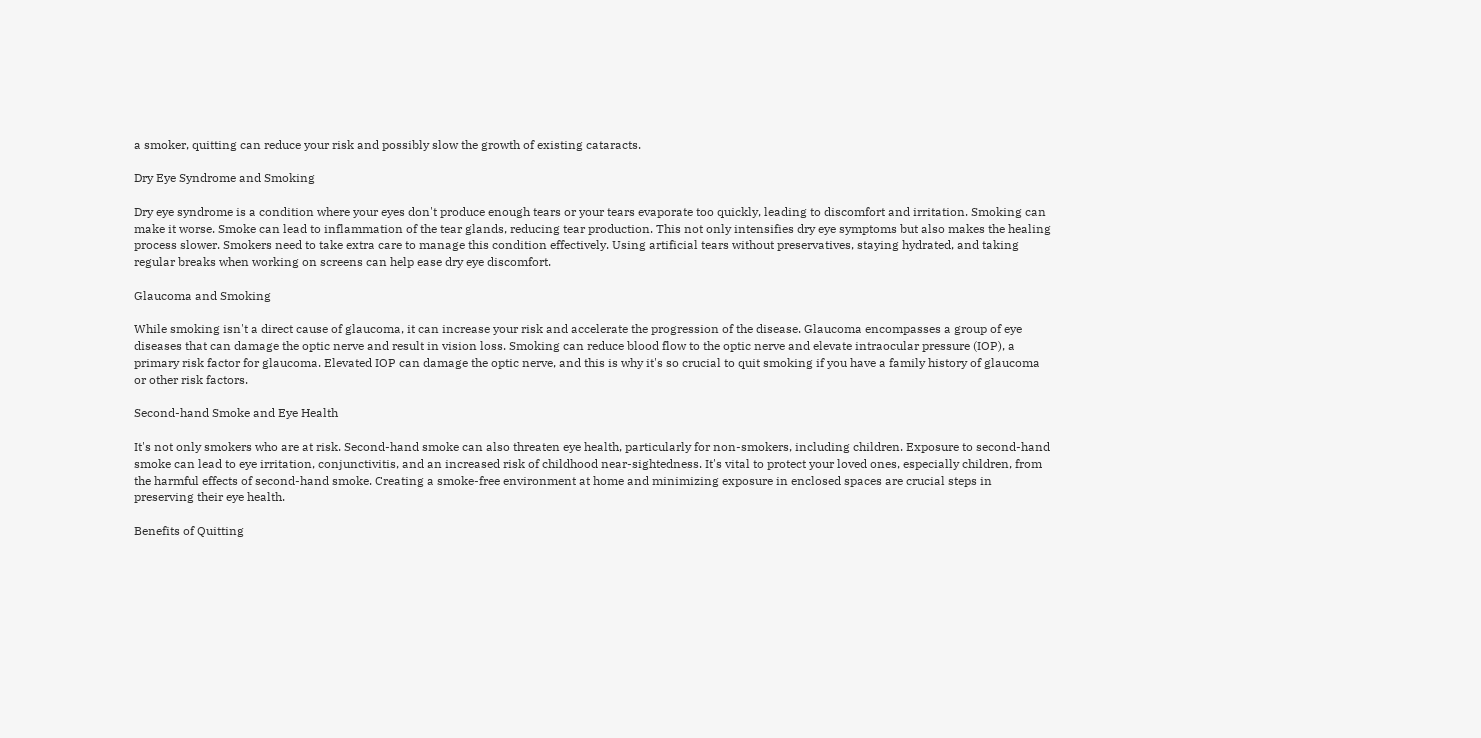a smoker, quitting can reduce your risk and possibly slow the growth of existing cataracts.

Dry Eye Syndrome and Smoking

Dry eye syndrome is a condition where your eyes don't produce enough tears or your tears evaporate too quickly, leading to discomfort and irritation. Smoking can make it worse. Smoke can lead to inflammation of the tear glands, reducing tear production. This not only intensifies dry eye symptoms but also makes the healing process slower. Smokers need to take extra care to manage this condition effectively. Using artificial tears without preservatives, staying hydrated, and taking regular breaks when working on screens can help ease dry eye discomfort.

Glaucoma and Smoking

While smoking isn't a direct cause of glaucoma, it can increase your risk and accelerate the progression of the disease. Glaucoma encompasses a group of eye diseases that can damage the optic nerve and result in vision loss. Smoking can reduce blood flow to the optic nerve and elevate intraocular pressure (IOP), a primary risk factor for glaucoma. Elevated IOP can damage the optic nerve, and this is why it's so crucial to quit smoking if you have a family history of glaucoma or other risk factors.

Second-hand Smoke and Eye Health

It's not only smokers who are at risk. Second-hand smoke can also threaten eye health, particularly for non-smokers, including children. Exposure to second-hand smoke can lead to eye irritation, conjunctivitis, and an increased risk of childhood near-sightedness. It's vital to protect your loved ones, especially children, from the harmful effects of second-hand smoke. Creating a smoke-free environment at home and minimizing exposure in enclosed spaces are crucial steps in preserving their eye health.

Benefits of Quitting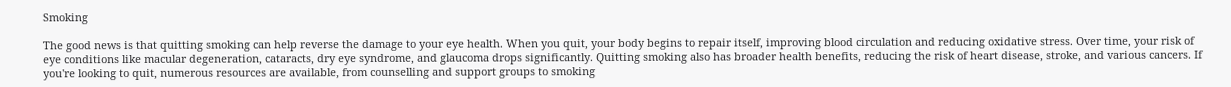Smoking

The good news is that quitting smoking can help reverse the damage to your eye health. When you quit, your body begins to repair itself, improving blood circulation and reducing oxidative stress. Over time, your risk of eye conditions like macular degeneration, cataracts, dry eye syndrome, and glaucoma drops significantly. Quitting smoking also has broader health benefits, reducing the risk of heart disease, stroke, and various cancers. If you're looking to quit, numerous resources are available, from counselling and support groups to smoking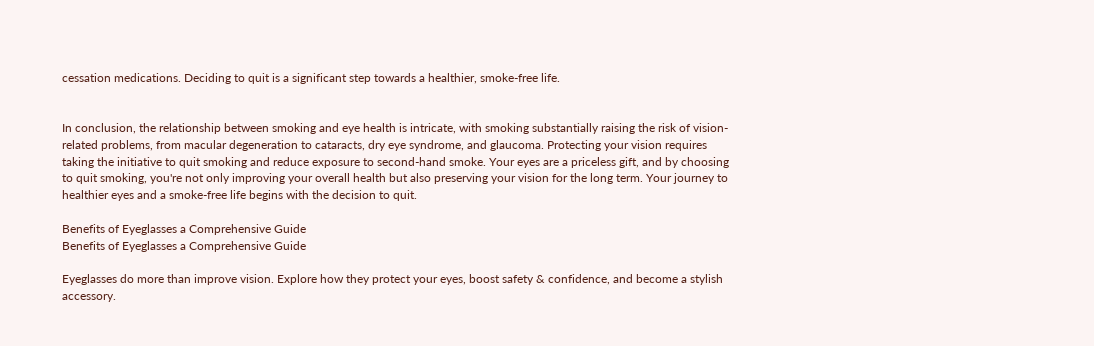cessation medications. Deciding to quit is a significant step towards a healthier, smoke-free life.


In conclusion, the relationship between smoking and eye health is intricate, with smoking substantially raising the risk of vision-related problems, from macular degeneration to cataracts, dry eye syndrome, and glaucoma. Protecting your vision requires taking the initiative to quit smoking and reduce exposure to second-hand smoke. Your eyes are a priceless gift, and by choosing to quit smoking, you're not only improving your overall health but also preserving your vision for the long term. Your journey to healthier eyes and a smoke-free life begins with the decision to quit.

Benefits of Eyeglasses a Comprehensive Guide
Benefits of Eyeglasses a Comprehensive Guide

Eyeglasses do more than improve vision. Explore how they protect your eyes, boost safety & confidence, and become a stylish accessory.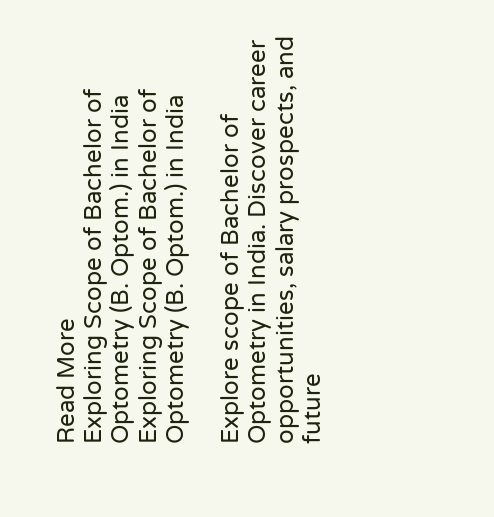Read More
Exploring Scope of Bachelor of Optometry (B. Optom.) in India
Exploring Scope of Bachelor of Optometry (B. Optom.) in India

Explore scope of Bachelor of Optometry in India. Discover career opportunities, salary prospects, and future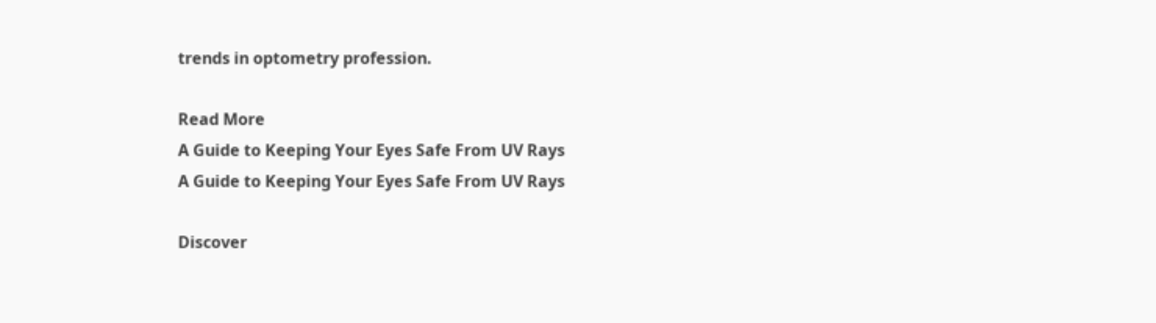trends in optometry profession.

Read More
A Guide to Keeping Your Eyes Safe From UV Rays
A Guide to Keeping Your Eyes Safe From UV Rays

Discover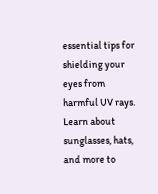essential tips for shielding your eyes from harmful UV rays. Learn about sunglasses, hats, and more to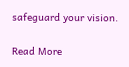safeguard your vision.

Read More